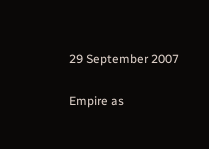29 September 2007

Empire as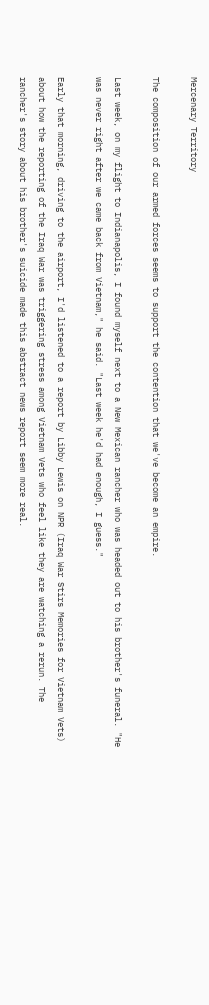Mercenary Territory

The composition of our armed forces seems to support the contention that we've become an empire.

Last week, on my flight to Indianapolis, I found myself next to a New Mexican rancher who was headed out to his brother's funeral. "He was never right after we came back from Vietnam," he said. "Last week he'd had enough, I guess."

Early that morning, driving to the airport, I'd listened to a report by Libby Lewis on NPR (Iraq War Stirs Memories for Vietnam Vets) about how the reporting of the Iraq War was triggering stress among Vietnam Vets who feel like they are watching a rerun. The rancher's story about his brother's suicide made this abstract news report seem more real.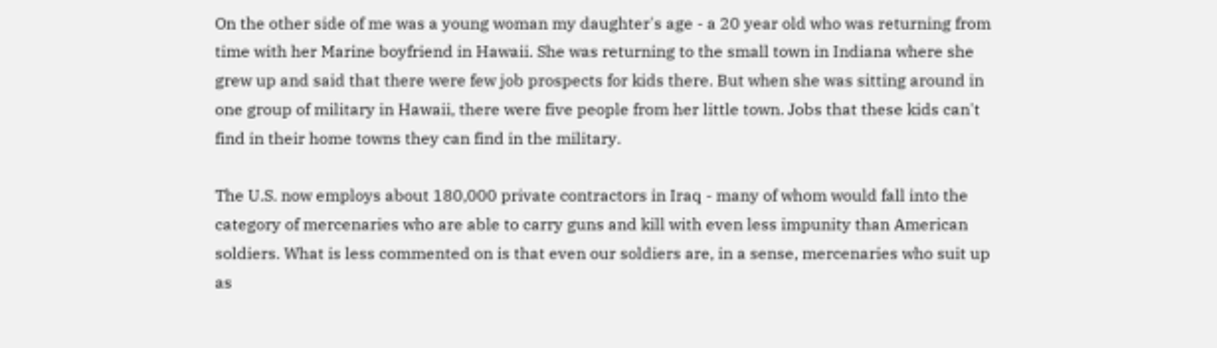On the other side of me was a young woman my daughter's age - a 20 year old who was returning from time with her Marine boyfriend in Hawaii. She was returning to the small town in Indiana where she grew up and said that there were few job prospects for kids there. But when she was sitting around in one group of military in Hawaii, there were five people from her little town. Jobs that these kids can't find in their home towns they can find in the military.

The U.S. now employs about 180,000 private contractors in Iraq - many of whom would fall into the category of mercenaries who are able to carry guns and kill with even less impunity than American soldiers. What is less commented on is that even our soldiers are, in a sense, mercenaries who suit up as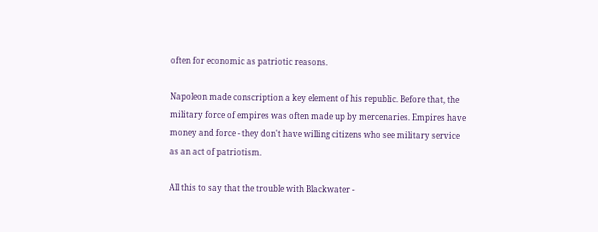often for economic as patriotic reasons.

Napoleon made conscription a key element of his republic. Before that, the military force of empires was often made up by mercenaries. Empires have money and force - they don't have willing citizens who see military service as an act of patriotism.

All this to say that the trouble with Blackwater -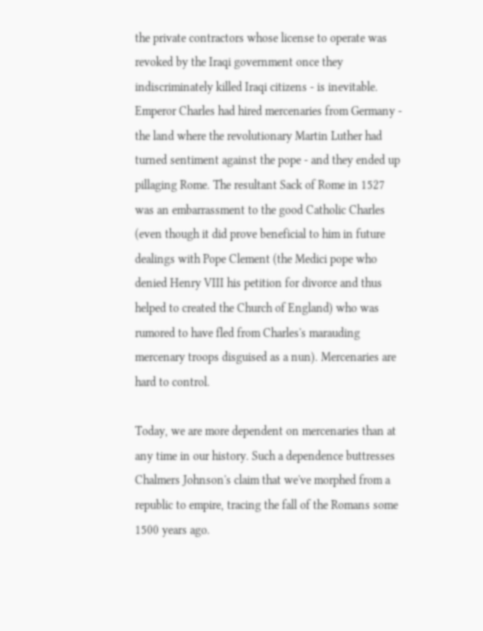the private contractors whose license to operate was revoked by the Iraqi government once they indiscriminately killed Iraqi citizens - is inevitable. Emperor Charles had hired mercenaries from Germany - the land where the revolutionary Martin Luther had turned sentiment against the pope - and they ended up pillaging Rome. The resultant Sack of Rome in 1527 was an embarrassment to the good Catholic Charles (even though it did prove beneficial to him in future dealings with Pope Clement (the Medici pope who denied Henry VIII his petition for divorce and thus helped to created the Church of England) who was rumored to have fled from Charles's marauding mercenary troops disguised as a nun). Mercenaries are hard to control.

Today, we are more dependent on mercenaries than at any time in our history. Such a dependence buttresses Chalmers Johnson's claim that we've morphed from a republic to empire, tracing the fall of the Romans some 1500 years ago.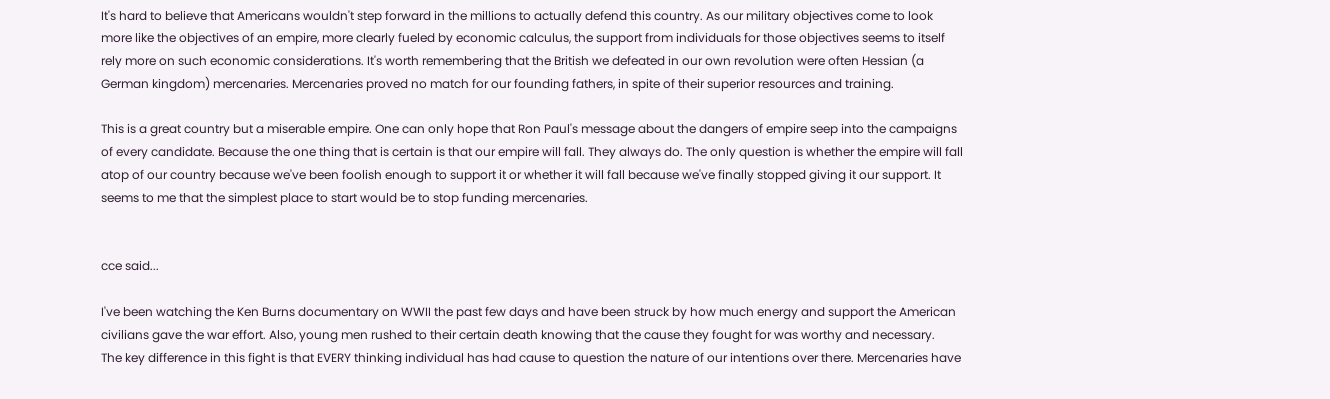It's hard to believe that Americans wouldn't step forward in the millions to actually defend this country. As our military objectives come to look more like the objectives of an empire, more clearly fueled by economic calculus, the support from individuals for those objectives seems to itself rely more on such economic considerations. It's worth remembering that the British we defeated in our own revolution were often Hessian (a German kingdom) mercenaries. Mercenaries proved no match for our founding fathers, in spite of their superior resources and training.

This is a great country but a miserable empire. One can only hope that Ron Paul's message about the dangers of empire seep into the campaigns of every candidate. Because the one thing that is certain is that our empire will fall. They always do. The only question is whether the empire will fall atop of our country because we've been foolish enough to support it or whether it will fall because we've finally stopped giving it our support. It seems to me that the simplest place to start would be to stop funding mercenaries.


cce said...

I've been watching the Ken Burns documentary on WWII the past few days and have been struck by how much energy and support the American civilians gave the war effort. Also, young men rushed to their certain death knowing that the cause they fought for was worthy and necessary.
The key difference in this fight is that EVERY thinking individual has had cause to question the nature of our intentions over there. Mercenaries have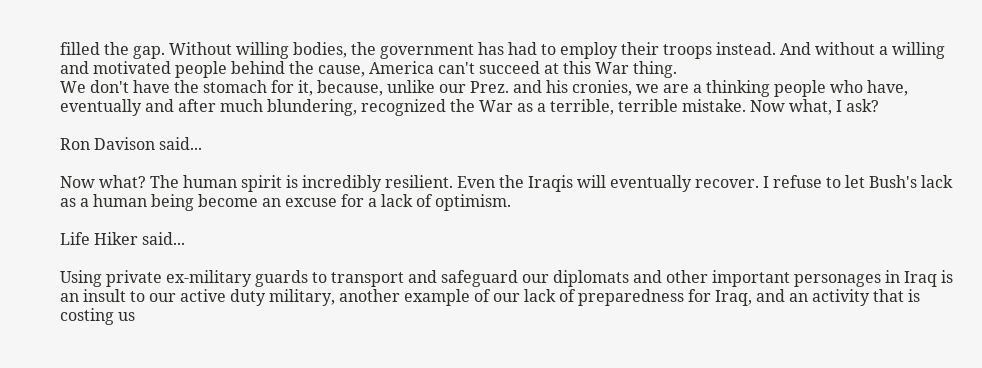filled the gap. Without willing bodies, the government has had to employ their troops instead. And without a willing and motivated people behind the cause, America can't succeed at this War thing.
We don't have the stomach for it, because, unlike our Prez. and his cronies, we are a thinking people who have, eventually and after much blundering, recognized the War as a terrible, terrible mistake. Now what, I ask?

Ron Davison said...

Now what? The human spirit is incredibly resilient. Even the Iraqis will eventually recover. I refuse to let Bush's lack as a human being become an excuse for a lack of optimism.

Life Hiker said...

Using private ex-military guards to transport and safeguard our diplomats and other important personages in Iraq is an insult to our active duty military, another example of our lack of preparedness for Iraq, and an activity that is costing us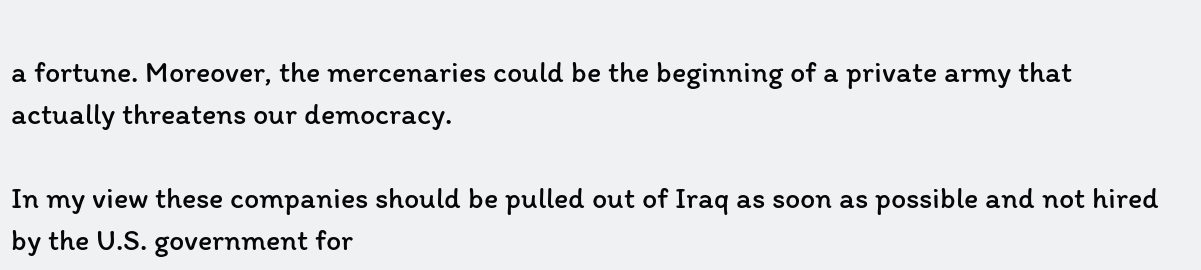a fortune. Moreover, the mercenaries could be the beginning of a private army that actually threatens our democracy.

In my view these companies should be pulled out of Iraq as soon as possible and not hired by the U.S. government for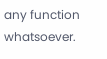any function whatsoever.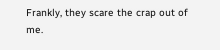Frankly, they scare the crap out of me.